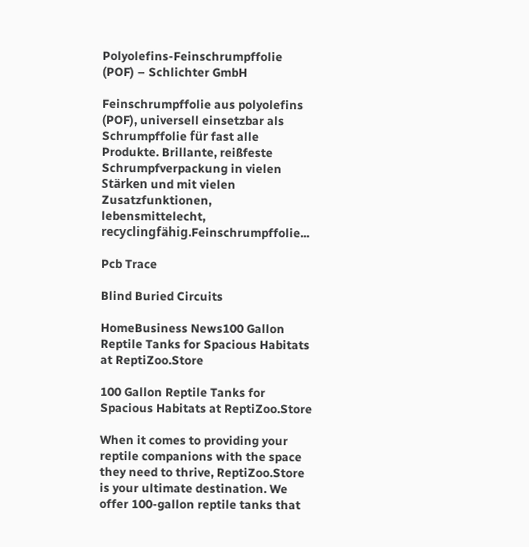Polyolefins-Feinschrumpffolie (POF) – Schlichter GmbH

Feinschrumpffolie aus polyolefins (POF), universell einsetzbar als Schrumpffolie für fast alle Produkte. Brillante, reißfeste Schrumpfverpackung in vielen Stärken und mit vielen Zusatzfunktionen, lebensmittelecht, recyclingfähig.Feinschrumpffolie...

Pcb Trace

Blind Buried Circuits

HomeBusiness News100 Gallon Reptile Tanks for Spacious Habitats at ReptiZoo.Store

100 Gallon Reptile Tanks for Spacious Habitats at ReptiZoo.Store

When it comes to providing your reptile companions with the space they need to thrive, ReptiZoo.Store is your ultimate destination. We offer 100-gallon reptile tanks that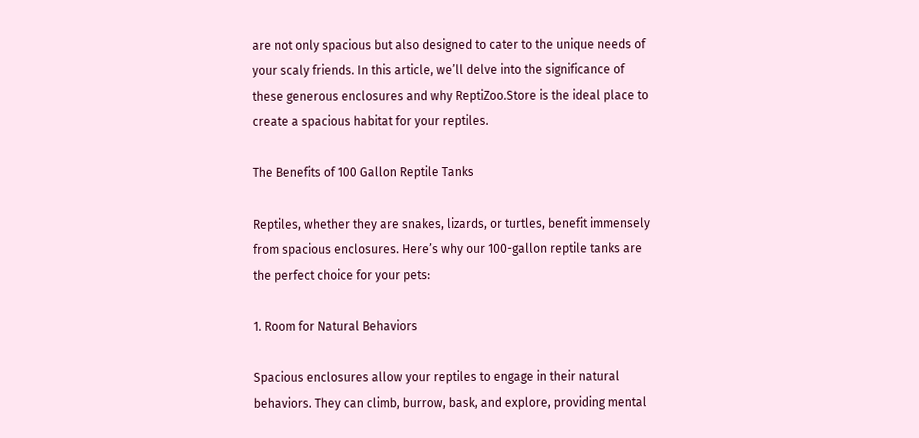are not only spacious but also designed to cater to the unique needs of your scaly friends. In this article, we’ll delve into the significance of these generous enclosures and why ReptiZoo.Store is the ideal place to create a spacious habitat for your reptiles.

The Benefits of 100 Gallon Reptile Tanks

Reptiles, whether they are snakes, lizards, or turtles, benefit immensely from spacious enclosures. Here’s why our 100-gallon reptile tanks are the perfect choice for your pets:

1. Room for Natural Behaviors

Spacious enclosures allow your reptiles to engage in their natural behaviors. They can climb, burrow, bask, and explore, providing mental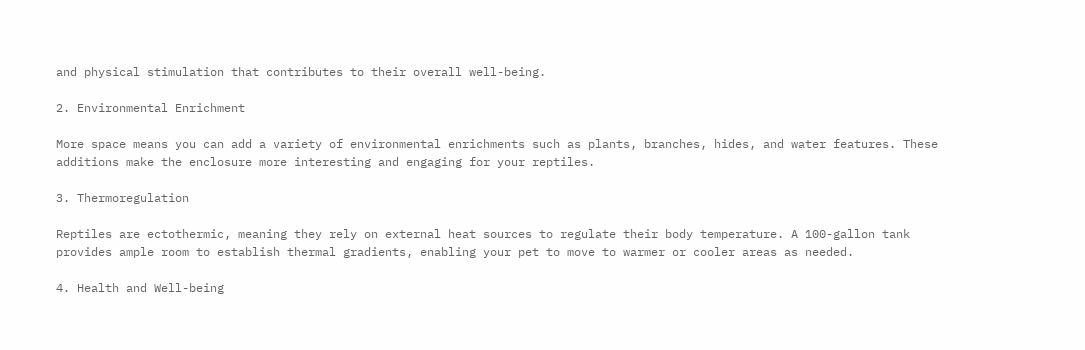and physical stimulation that contributes to their overall well-being.

2. Environmental Enrichment

More space means you can add a variety of environmental enrichments such as plants, branches, hides, and water features. These additions make the enclosure more interesting and engaging for your reptiles.

3. Thermoregulation

Reptiles are ectothermic, meaning they rely on external heat sources to regulate their body temperature. A 100-gallon tank provides ample room to establish thermal gradients, enabling your pet to move to warmer or cooler areas as needed.

4. Health and Well-being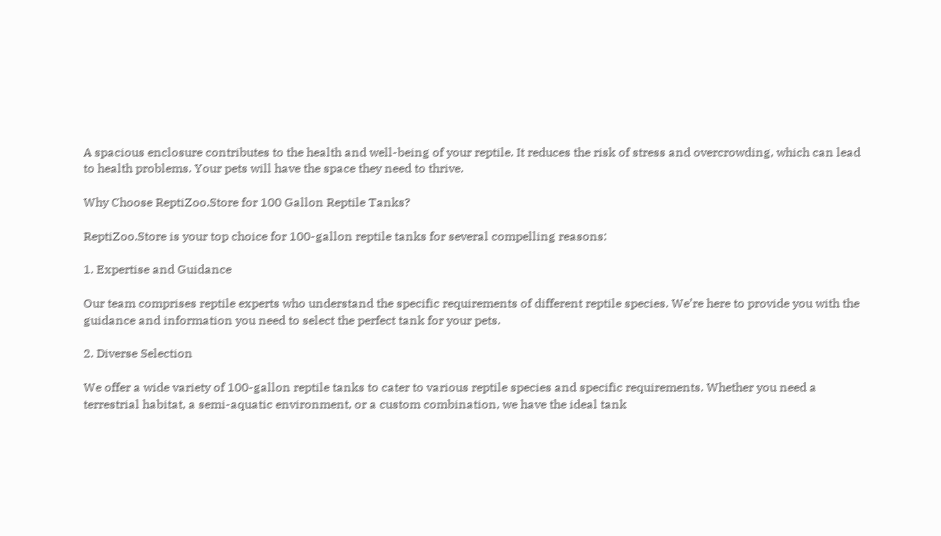A spacious enclosure contributes to the health and well-being of your reptile. It reduces the risk of stress and overcrowding, which can lead to health problems. Your pets will have the space they need to thrive.

Why Choose ReptiZoo.Store for 100 Gallon Reptile Tanks?

ReptiZoo.Store is your top choice for 100-gallon reptile tanks for several compelling reasons:

1. Expertise and Guidance

Our team comprises reptile experts who understand the specific requirements of different reptile species. We’re here to provide you with the guidance and information you need to select the perfect tank for your pets.

2. Diverse Selection

We offer a wide variety of 100-gallon reptile tanks to cater to various reptile species and specific requirements. Whether you need a terrestrial habitat, a semi-aquatic environment, or a custom combination, we have the ideal tank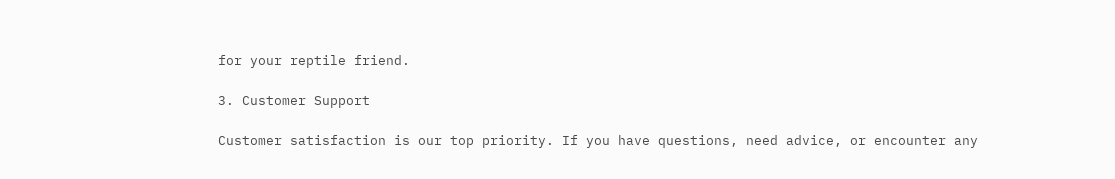for your reptile friend.

3. Customer Support

Customer satisfaction is our top priority. If you have questions, need advice, or encounter any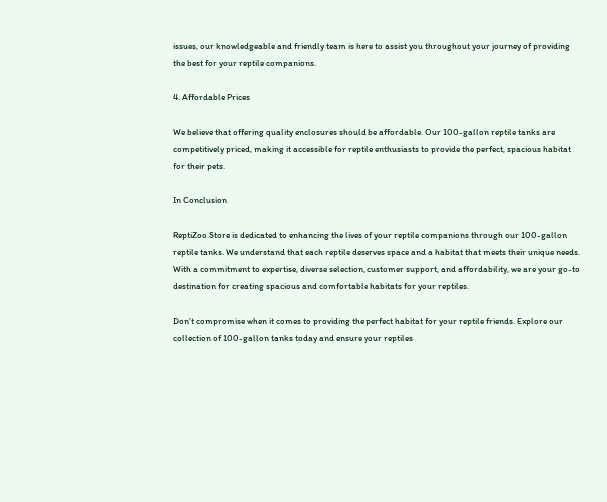issues, our knowledgeable and friendly team is here to assist you throughout your journey of providing the best for your reptile companions.

4. Affordable Prices

We believe that offering quality enclosures should be affordable. Our 100-gallon reptile tanks are competitively priced, making it accessible for reptile enthusiasts to provide the perfect, spacious habitat for their pets.

In Conclusion

ReptiZoo.Store is dedicated to enhancing the lives of your reptile companions through our 100-gallon reptile tanks. We understand that each reptile deserves space and a habitat that meets their unique needs. With a commitment to expertise, diverse selection, customer support, and affordability, we are your go-to destination for creating spacious and comfortable habitats for your reptiles.

Don’t compromise when it comes to providing the perfect habitat for your reptile friends. Explore our collection of 100-gallon tanks today and ensure your reptiles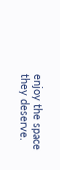enjoy the space they deserve.